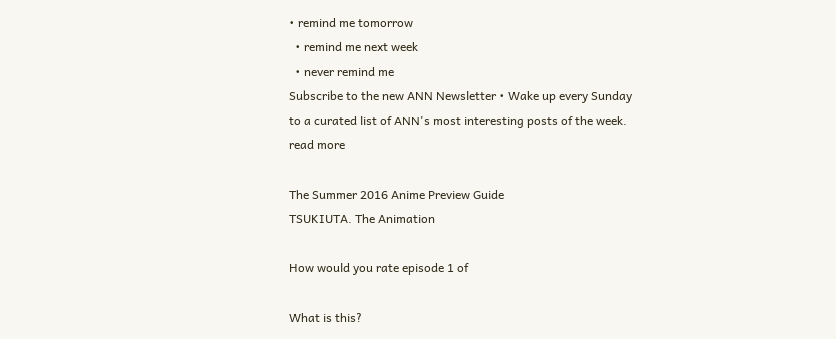• remind me tomorrow
  • remind me next week
  • never remind me
Subscribe to the new ANN Newsletter • Wake up every Sunday to a curated list of ANN's most interesting posts of the week. read more

The Summer 2016 Anime Preview Guide
TSUKIUTA. The Animation

How would you rate episode 1 of

What is this?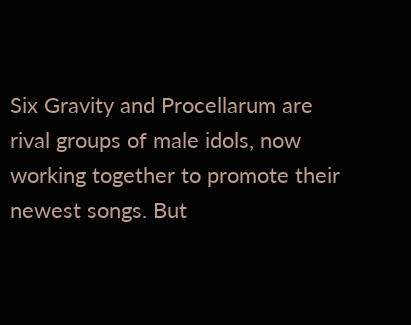Six Gravity and Procellarum are rival groups of male idols, now working together to promote their newest songs. But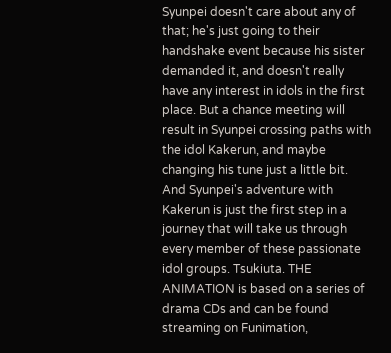Syunpei doesn't care about any of that; he's just going to their handshake event because his sister demanded it, and doesn't really have any interest in idols in the first place. But a chance meeting will result in Syunpei crossing paths with the idol Kakerun, and maybe changing his tune just a little bit. And Syunpei's adventure with Kakerun is just the first step in a journey that will take us through every member of these passionate idol groups. Tsukiuta. THE ANIMATION is based on a series of drama CDs and can be found streaming on Funimation,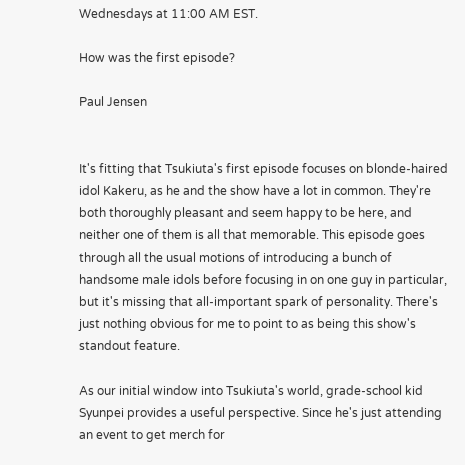Wednesdays at 11:00 AM EST.

How was the first episode?

Paul Jensen


It's fitting that Tsukiuta's first episode focuses on blonde-haired idol Kakeru, as he and the show have a lot in common. They're both thoroughly pleasant and seem happy to be here, and neither one of them is all that memorable. This episode goes through all the usual motions of introducing a bunch of handsome male idols before focusing in on one guy in particular, but it's missing that all-important spark of personality. There's just nothing obvious for me to point to as being this show's standout feature.

As our initial window into Tsukiuta's world, grade-school kid Syunpei provides a useful perspective. Since he's just attending an event to get merch for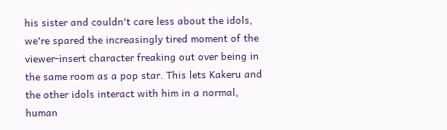his sister and couldn't care less about the idols, we're spared the increasingly tired moment of the viewer-insert character freaking out over being in the same room as a pop star. This lets Kakeru and the other idols interact with him in a normal, human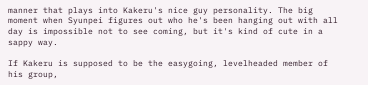manner that plays into Kakeru's nice guy personality. The big moment when Syunpei figures out who he's been hanging out with all day is impossible not to see coming, but it's kind of cute in a sappy way.

If Kakeru is supposed to be the easygoing, levelheaded member of his group,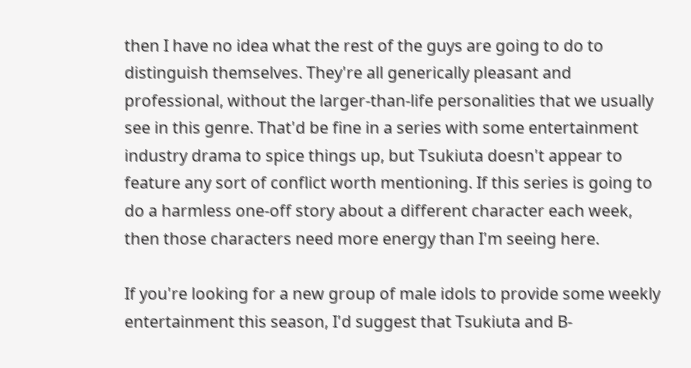then I have no idea what the rest of the guys are going to do to distinguish themselves. They're all generically pleasant and professional, without the larger-than-life personalities that we usually see in this genre. That'd be fine in a series with some entertainment industry drama to spice things up, but Tsukiuta doesn't appear to feature any sort of conflict worth mentioning. If this series is going to do a harmless one-off story about a different character each week, then those characters need more energy than I'm seeing here.

If you're looking for a new group of male idols to provide some weekly entertainment this season, I'd suggest that Tsukiuta and B-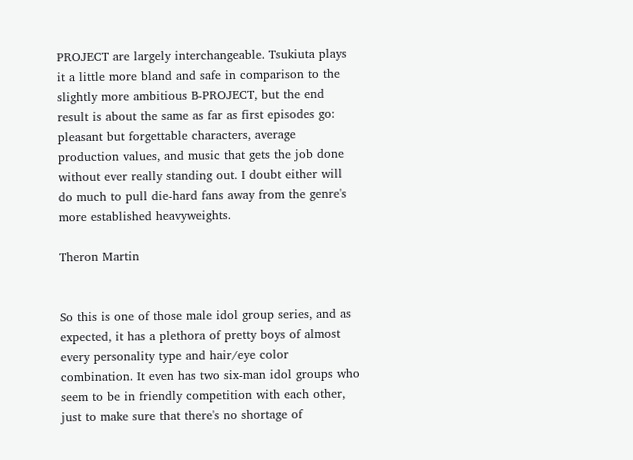PROJECT are largely interchangeable. Tsukiuta plays it a little more bland and safe in comparison to the slightly more ambitious B-PROJECT, but the end result is about the same as far as first episodes go: pleasant but forgettable characters, average production values, and music that gets the job done without ever really standing out. I doubt either will do much to pull die-hard fans away from the genre's more established heavyweights.

Theron Martin


So this is one of those male idol group series, and as expected, it has a plethora of pretty boys of almost every personality type and hair/eye color combination. It even has two six-man idol groups who seem to be in friendly competition with each other, just to make sure that there's no shortage of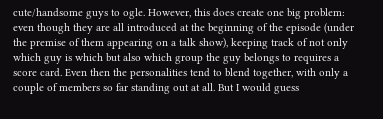cute/handsome guys to ogle. However, this does create one big problem: even though they are all introduced at the beginning of the episode (under the premise of them appearing on a talk show), keeping track of not only which guy is which but also which group the guy belongs to requires a score card. Even then the personalities tend to blend together, with only a couple of members so far standing out at all. But I would guess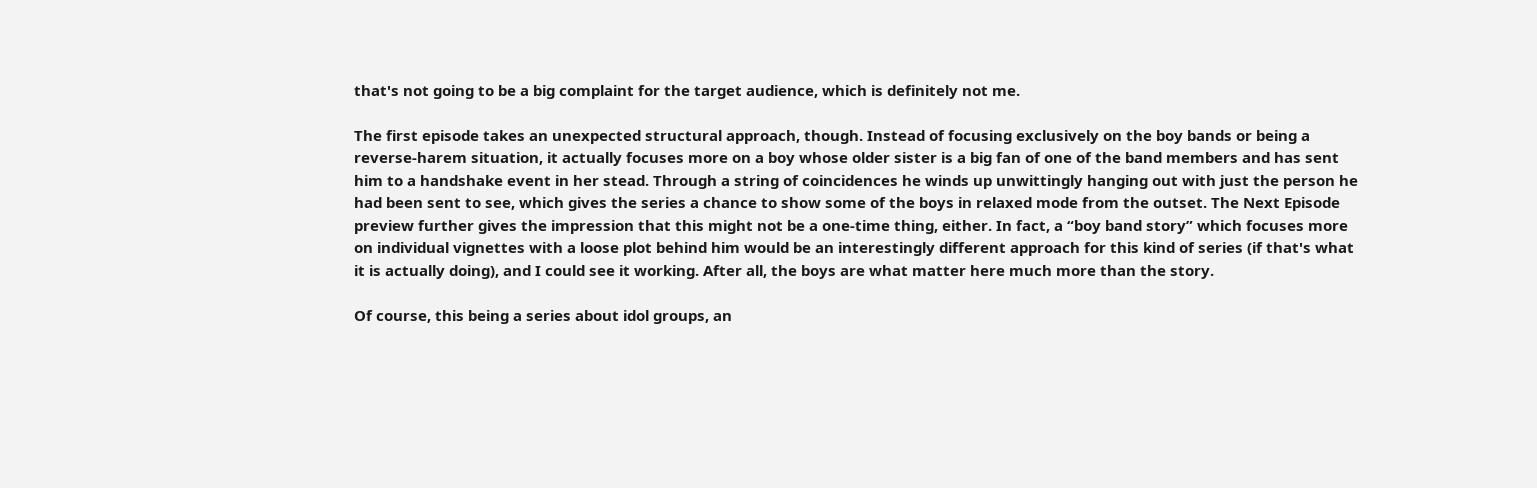that's not going to be a big complaint for the target audience, which is definitely not me.

The first episode takes an unexpected structural approach, though. Instead of focusing exclusively on the boy bands or being a reverse-harem situation, it actually focuses more on a boy whose older sister is a big fan of one of the band members and has sent him to a handshake event in her stead. Through a string of coincidences he winds up unwittingly hanging out with just the person he had been sent to see, which gives the series a chance to show some of the boys in relaxed mode from the outset. The Next Episode preview further gives the impression that this might not be a one-time thing, either. In fact, a “boy band story” which focuses more on individual vignettes with a loose plot behind him would be an interestingly different approach for this kind of series (if that's what it is actually doing), and I could see it working. After all, the boys are what matter here much more than the story.

Of course, this being a series about idol groups, an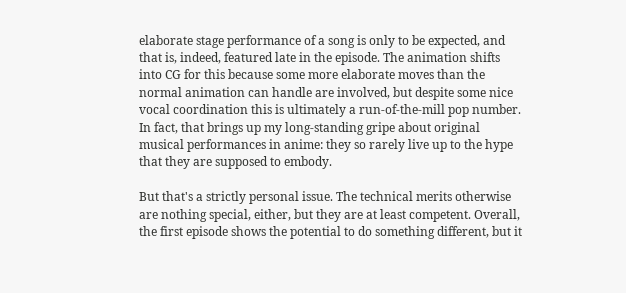elaborate stage performance of a song is only to be expected, and that is, indeed, featured late in the episode. The animation shifts into CG for this because some more elaborate moves than the normal animation can handle are involved, but despite some nice vocal coordination this is ultimately a run-of-the-mill pop number. In fact, that brings up my long-standing gripe about original musical performances in anime: they so rarely live up to the hype that they are supposed to embody.

But that's a strictly personal issue. The technical merits otherwise are nothing special, either, but they are at least competent. Overall, the first episode shows the potential to do something different, but it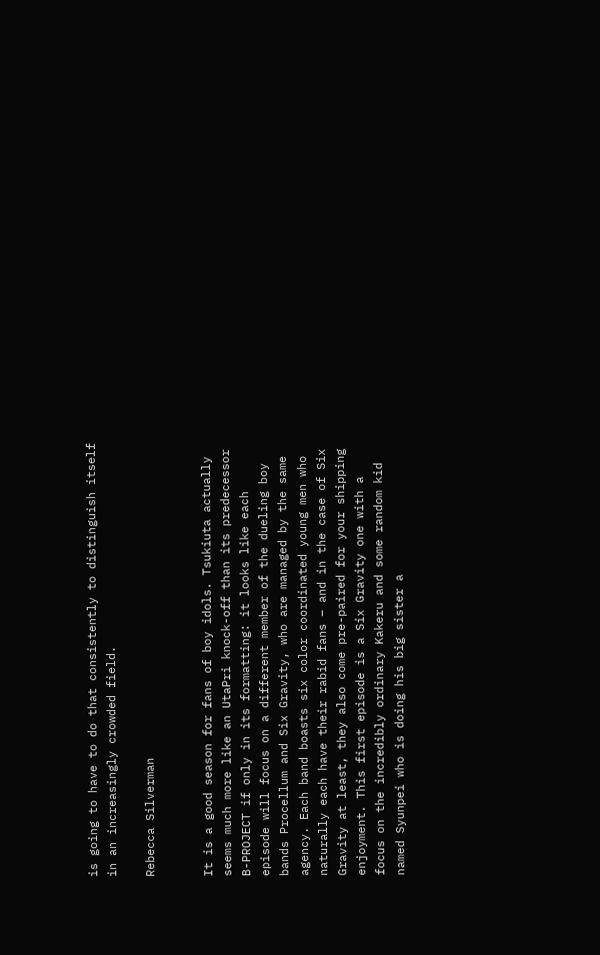is going to have to do that consistently to distinguish itself in an increasingly crowded field.

Rebecca Silverman


It is a good season for fans of boy idols. Tsukiuta actually seems much more like an UtaPri knock-off than its predecessor B-PROJECT if only in its formatting: it looks like each episode will focus on a different member of the dueling boy bands Procellum and Six Gravity, who are managed by the same agency. Each band boasts six color coordinated young men who naturally each have their rabid fans – and in the case of Six Gravity at least, they also come pre-paired for your shipping enjoyment. This first episode is a Six Gravity one with a focus on the incredibly ordinary Kakeru and some random kid named Syunpei who is doing his big sister a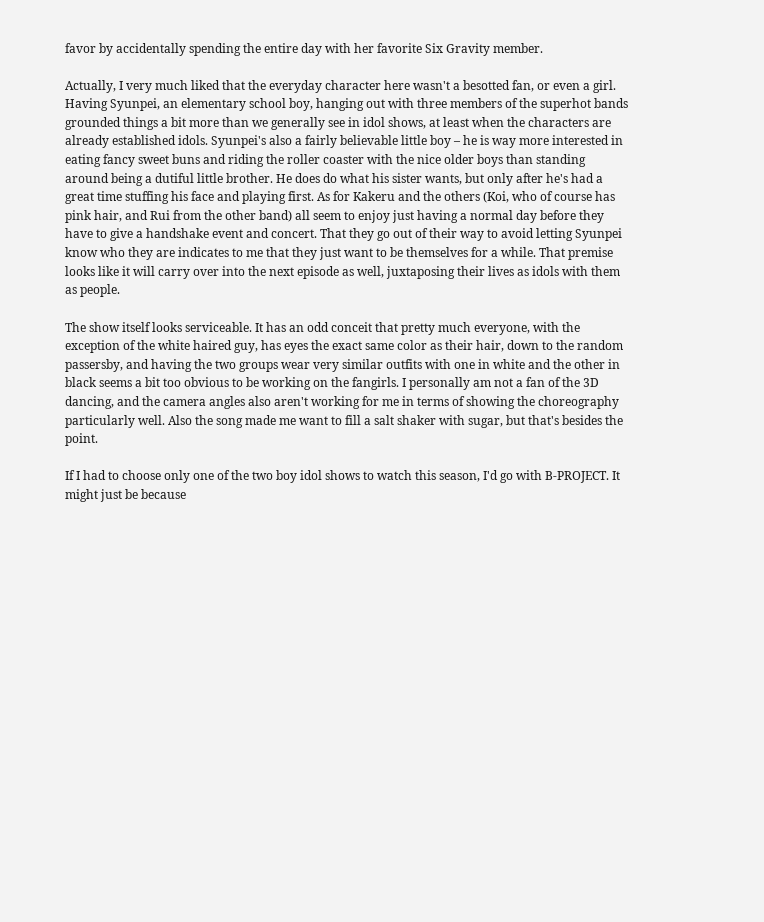favor by accidentally spending the entire day with her favorite Six Gravity member.

Actually, I very much liked that the everyday character here wasn't a besotted fan, or even a girl. Having Syunpei, an elementary school boy, hanging out with three members of the superhot bands grounded things a bit more than we generally see in idol shows, at least when the characters are already established idols. Syunpei's also a fairly believable little boy – he is way more interested in eating fancy sweet buns and riding the roller coaster with the nice older boys than standing around being a dutiful little brother. He does do what his sister wants, but only after he's had a great time stuffing his face and playing first. As for Kakeru and the others (Koi, who of course has pink hair, and Rui from the other band) all seem to enjoy just having a normal day before they have to give a handshake event and concert. That they go out of their way to avoid letting Syunpei know who they are indicates to me that they just want to be themselves for a while. That premise looks like it will carry over into the next episode as well, juxtaposing their lives as idols with them as people.

The show itself looks serviceable. It has an odd conceit that pretty much everyone, with the exception of the white haired guy, has eyes the exact same color as their hair, down to the random passersby, and having the two groups wear very similar outfits with one in white and the other in black seems a bit too obvious to be working on the fangirls. I personally am not a fan of the 3D dancing, and the camera angles also aren't working for me in terms of showing the choreography particularly well. Also the song made me want to fill a salt shaker with sugar, but that's besides the point.

If I had to choose only one of the two boy idol shows to watch this season, I'd go with B-PROJECT. It might just be because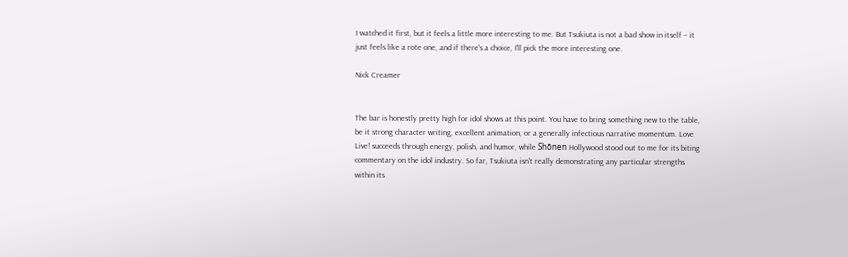I watched it first, but it feels a little more interesting to me. But Tsukiuta is not a bad show in itself – it just feels like a rote one, and if there's a choice, I'll pick the more interesting one.

Nick Creamer


The bar is honestly pretty high for idol shows at this point. You have to bring something new to the table, be it strong character writing, excellent animation, or a generally infectious narrative momentum. Love Live! succeeds through energy, polish, and humor, while Shōnen Hollywood stood out to me for its biting commentary on the idol industry. So far, Tsukiuta isn't really demonstrating any particular strengths within its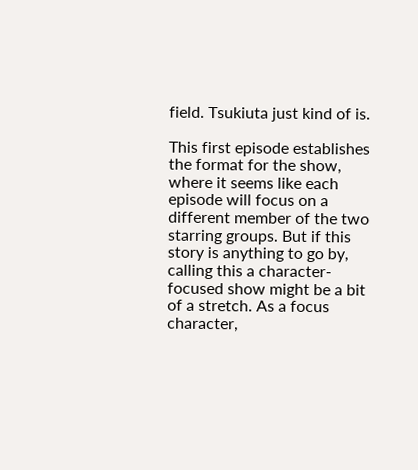field. Tsukiuta just kind of is.

This first episode establishes the format for the show, where it seems like each episode will focus on a different member of the two starring groups. But if this story is anything to go by, calling this a character-focused show might be a bit of a stretch. As a focus character,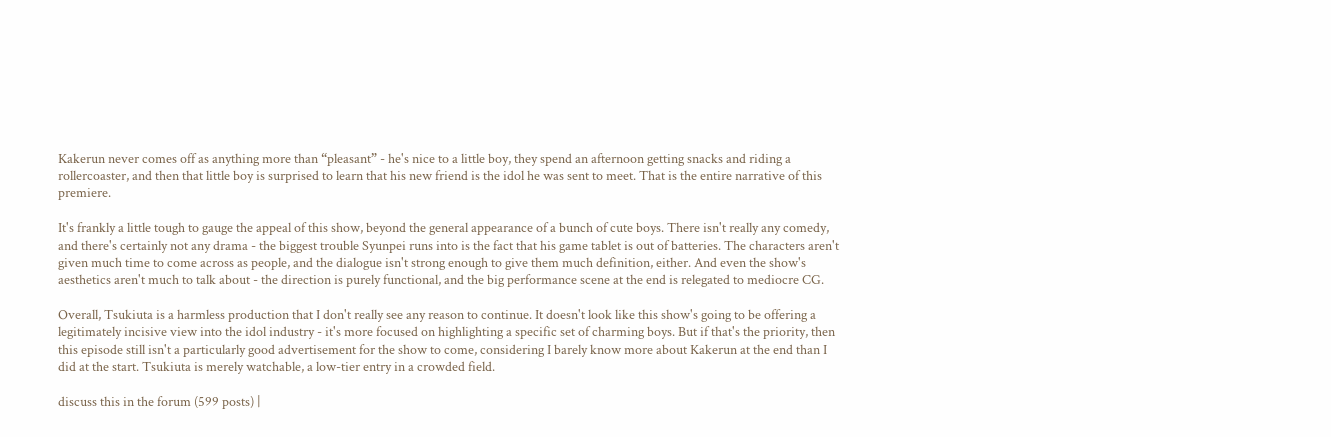Kakerun never comes off as anything more than “pleasant” - he's nice to a little boy, they spend an afternoon getting snacks and riding a rollercoaster, and then that little boy is surprised to learn that his new friend is the idol he was sent to meet. That is the entire narrative of this premiere.

It's frankly a little tough to gauge the appeal of this show, beyond the general appearance of a bunch of cute boys. There isn't really any comedy, and there's certainly not any drama - the biggest trouble Syunpei runs into is the fact that his game tablet is out of batteries. The characters aren't given much time to come across as people, and the dialogue isn't strong enough to give them much definition, either. And even the show's aesthetics aren't much to talk about - the direction is purely functional, and the big performance scene at the end is relegated to mediocre CG.

Overall, Tsukiuta is a harmless production that I don't really see any reason to continue. It doesn't look like this show's going to be offering a legitimately incisive view into the idol industry - it's more focused on highlighting a specific set of charming boys. But if that's the priority, then this episode still isn't a particularly good advertisement for the show to come, considering I barely know more about Kakerun at the end than I did at the start. Tsukiuta is merely watchable, a low-tier entry in a crowded field.

discuss this in the forum (599 posts) |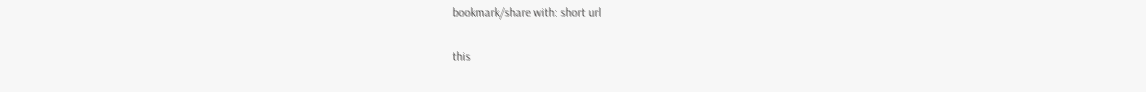bookmark/share with: short url

this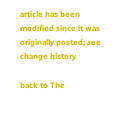article has been modified since it was originally posted; see change history

back to The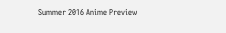Summer 2016 Anime Preview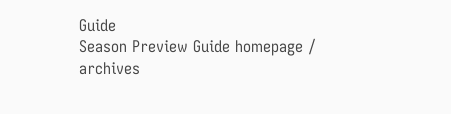Guide
Season Preview Guide homepage / archives